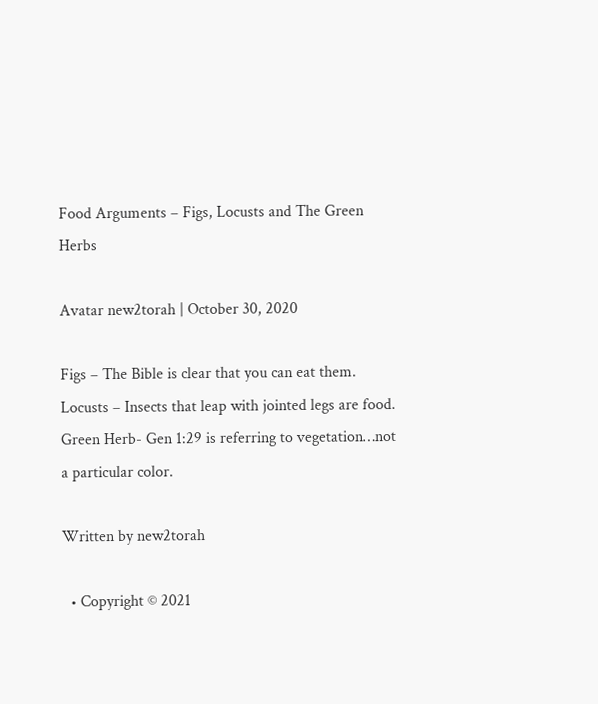Food Arguments – Figs, Locusts and The Green Herbs

Avatar new2torah | October 30, 2020

Figs – The Bible is clear that you can eat them.
Locusts – Insects that leap with jointed legs are food.
Green Herb- Gen 1:29 is referring to vegetation…not a particular color.

Written by new2torah

  • Copyright © 2021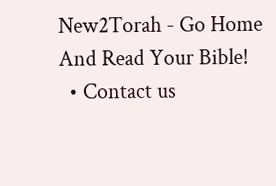New2Torah - Go Home And Read Your Bible!
  • Contact us